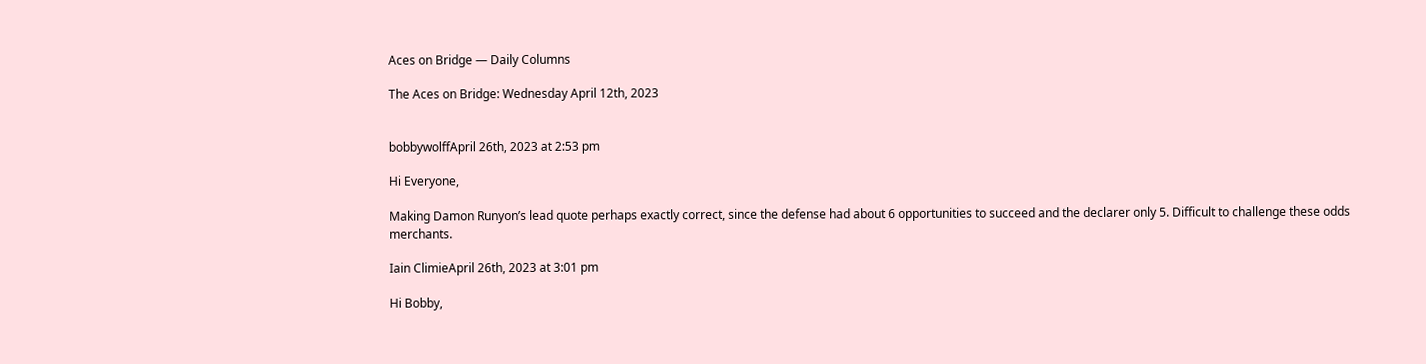Aces on Bridge — Daily Columns

The Aces on Bridge: Wednesday April 12th, 2023


bobbywolffApril 26th, 2023 at 2:53 pm

Hi Everyone,

Making Damon Runyon’s lead quote perhaps exactly correct, since the defense had about 6 opportunities to succeed and the declarer only 5. Difficult to challenge these odds merchants.

Iain ClimieApril 26th, 2023 at 3:01 pm

Hi Bobby,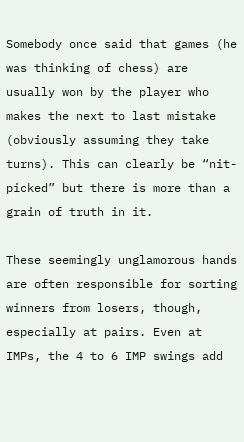Somebody once said that games (he was thinking of chess) are usually won by the player who makes the next to last mistake (obviously assuming they take turns). This can clearly be “nit-picked” but there is more than a grain of truth in it.

These seemingly unglamorous hands are often responsible for sorting winners from losers, though, especially at pairs. Even at IMPs, the 4 to 6 IMP swings add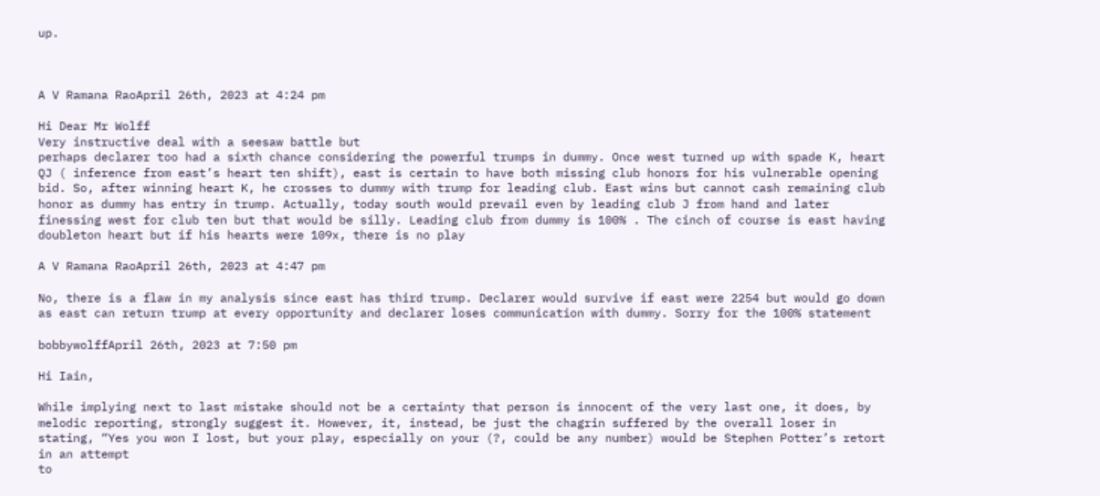up.



A V Ramana RaoApril 26th, 2023 at 4:24 pm

Hi Dear Mr Wolff
Very instructive deal with a seesaw battle but
perhaps declarer too had a sixth chance considering the powerful trumps in dummy. Once west turned up with spade K, heart QJ ( inference from east’s heart ten shift), east is certain to have both missing club honors for his vulnerable opening bid. So, after winning heart K, he crosses to dummy with trump for leading club. East wins but cannot cash remaining club honor as dummy has entry in trump. Actually, today south would prevail even by leading club J from hand and later finessing west for club ten but that would be silly. Leading club from dummy is 100% . The cinch of course is east having doubleton heart but if his hearts were 109x, there is no play

A V Ramana RaoApril 26th, 2023 at 4:47 pm

No, there is a flaw in my analysis since east has third trump. Declarer would survive if east were 2254 but would go down as east can return trump at every opportunity and declarer loses communication with dummy. Sorry for the 100% statement

bobbywolffApril 26th, 2023 at 7:50 pm

Hi Iain,

While implying next to last mistake should not be a certainty that person is innocent of the very last one, it does, by melodic reporting, strongly suggest it. However, it, instead, be just the chagrin suffered by the overall loser in stating, “Yes you won I lost, but your play, especially on your (?, could be any number) would be Stephen Potter’s retort in an attempt
to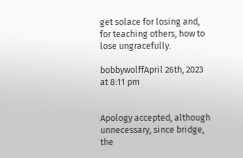get solace for losing and, for teaching others, how to lose ungracefully.

bobbywolffApril 26th, 2023 at 8:11 pm


Apology accepted, although unnecessary, since bridge, the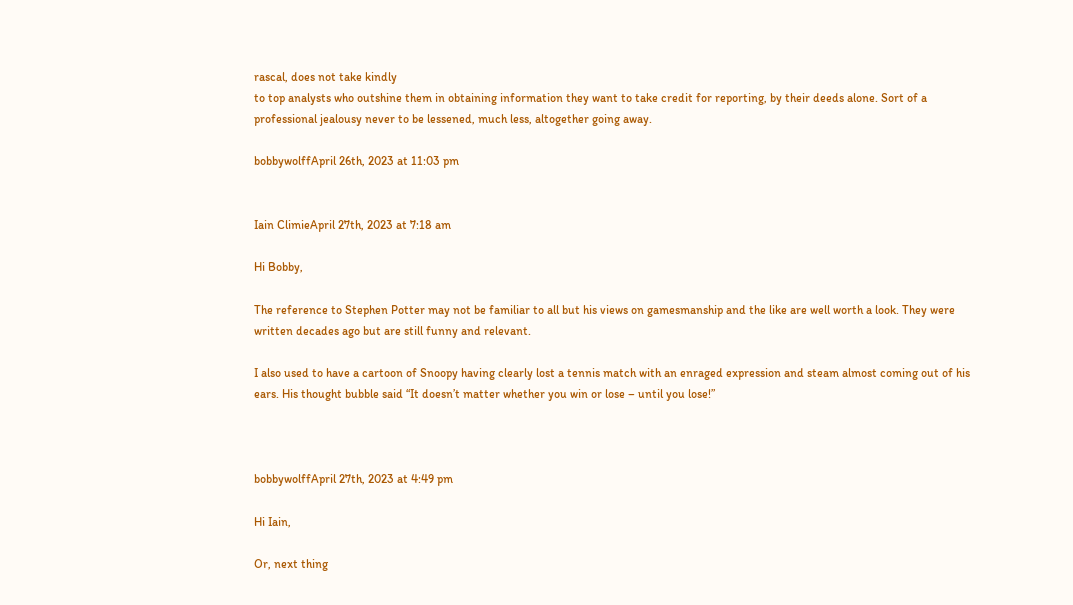rascal, does not take kindly
to top analysts who outshine them in obtaining information they want to take credit for reporting, by their deeds alone. Sort of a professional jealousy never to be lessened, much less, altogether going away.

bobbywolffApril 26th, 2023 at 11:03 pm


Iain ClimieApril 27th, 2023 at 7:18 am

Hi Bobby,

The reference to Stephen Potter may not be familiar to all but his views on gamesmanship and the like are well worth a look. They were written decades ago but are still funny and relevant.

I also used to have a cartoon of Snoopy having clearly lost a tennis match with an enraged expression and steam almost coming out of his ears. His thought bubble said “It doesn’t matter whether you win or lose – until you lose!”



bobbywolffApril 27th, 2023 at 4:49 pm

Hi Iain,

Or, next thing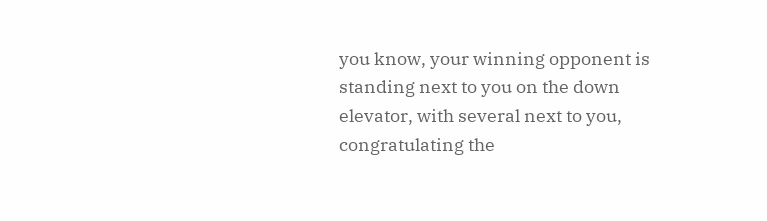you know, your winning opponent is standing next to you on the down elevator, with several next to you, congratulating the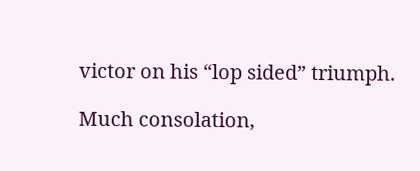victor on his “lop sided” triumph.

Much consolation,